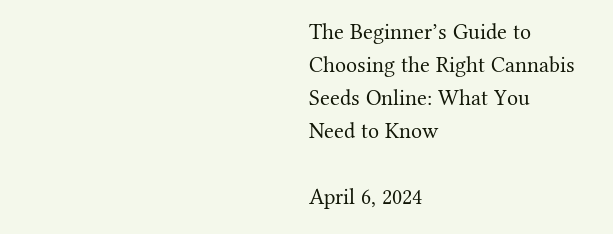The Beginner’s Guide to Choosing the Right Cannabis Seeds Online: What You Need to Know

April 6, 2024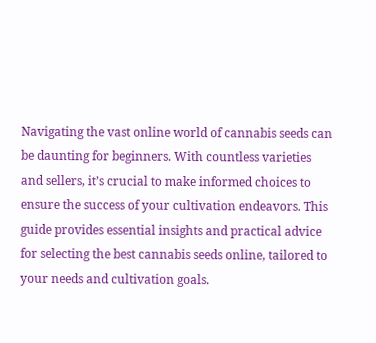Navigating the vast online world of cannabis seeds can be daunting for beginners. With countless varieties and sellers, it’s crucial to make informed choices to ensure the success of your cultivation endeavors. This guide provides essential insights and practical advice for selecting the best cannabis seeds online, tailored to your needs and cultivation goals.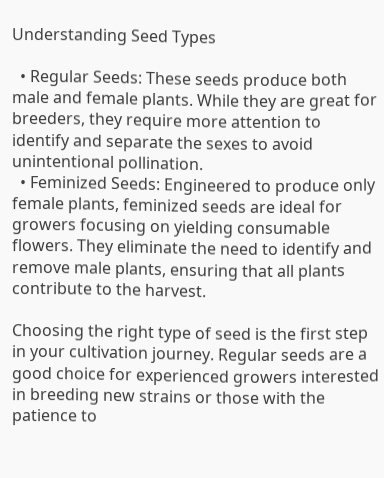Understanding Seed Types

  • Regular Seeds: These seeds produce both male and female plants. While they are great for breeders, they require more attention to identify and separate the sexes to avoid unintentional pollination.
  • Feminized Seeds: Engineered to produce only female plants, feminized seeds are ideal for growers focusing on yielding consumable flowers. They eliminate the need to identify and remove male plants, ensuring that all plants contribute to the harvest.

Choosing the right type of seed is the first step in your cultivation journey. Regular seeds are a good choice for experienced growers interested in breeding new strains or those with the patience to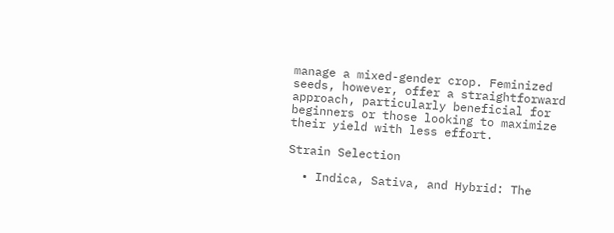manage a mixed-gender crop. Feminized seeds, however, offer a straightforward approach, particularly beneficial for beginners or those looking to maximize their yield with less effort.

Strain Selection

  • Indica, Sativa, and Hybrid: The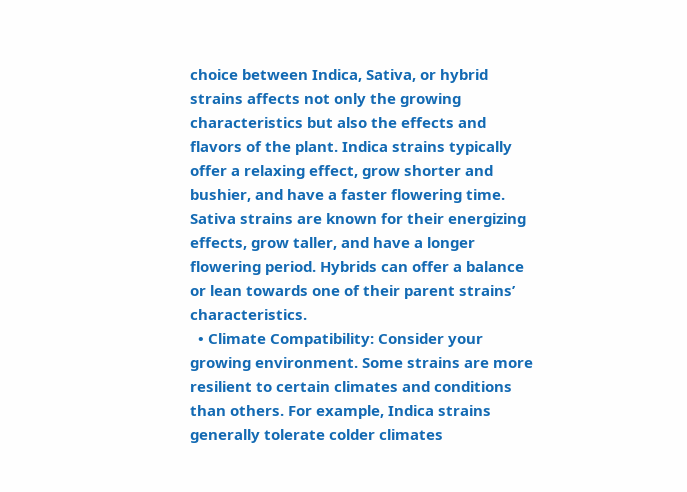choice between Indica, Sativa, or hybrid strains affects not only the growing characteristics but also the effects and flavors of the plant. Indica strains typically offer a relaxing effect, grow shorter and bushier, and have a faster flowering time. Sativa strains are known for their energizing effects, grow taller, and have a longer flowering period. Hybrids can offer a balance or lean towards one of their parent strains’ characteristics.
  • Climate Compatibility: Consider your growing environment. Some strains are more resilient to certain climates and conditions than others. For example, Indica strains generally tolerate colder climates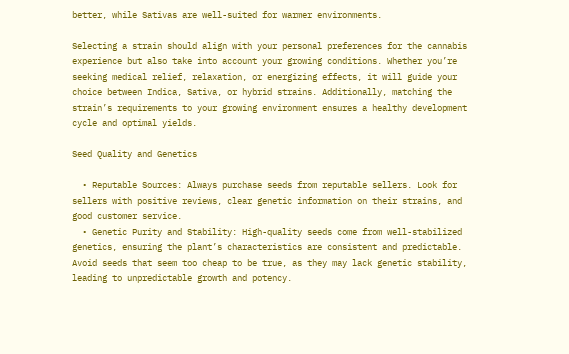better, while Sativas are well-suited for warmer environments.

Selecting a strain should align with your personal preferences for the cannabis experience but also take into account your growing conditions. Whether you’re seeking medical relief, relaxation, or energizing effects, it will guide your choice between Indica, Sativa, or hybrid strains. Additionally, matching the strain’s requirements to your growing environment ensures a healthy development cycle and optimal yields.

Seed Quality and Genetics

  • Reputable Sources: Always purchase seeds from reputable sellers. Look for sellers with positive reviews, clear genetic information on their strains, and good customer service.
  • Genetic Purity and Stability: High-quality seeds come from well-stabilized genetics, ensuring the plant’s characteristics are consistent and predictable. Avoid seeds that seem too cheap to be true, as they may lack genetic stability, leading to unpredictable growth and potency.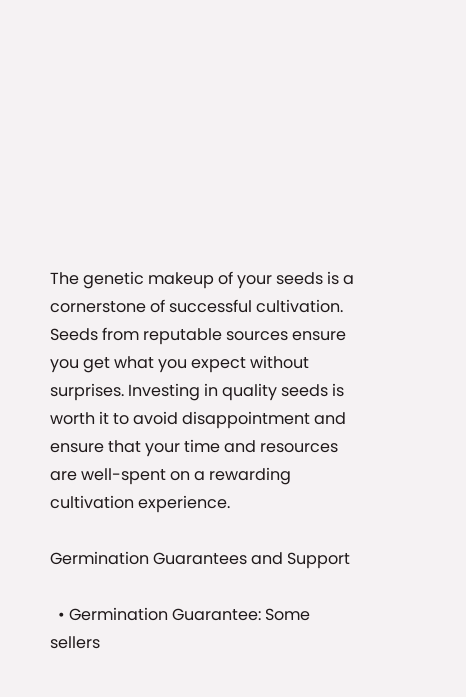The genetic makeup of your seeds is a cornerstone of successful cultivation. Seeds from reputable sources ensure you get what you expect without surprises. Investing in quality seeds is worth it to avoid disappointment and ensure that your time and resources are well-spent on a rewarding cultivation experience.

Germination Guarantees and Support

  • Germination Guarantee: Some sellers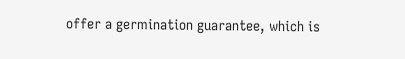offer a germination guarantee, which is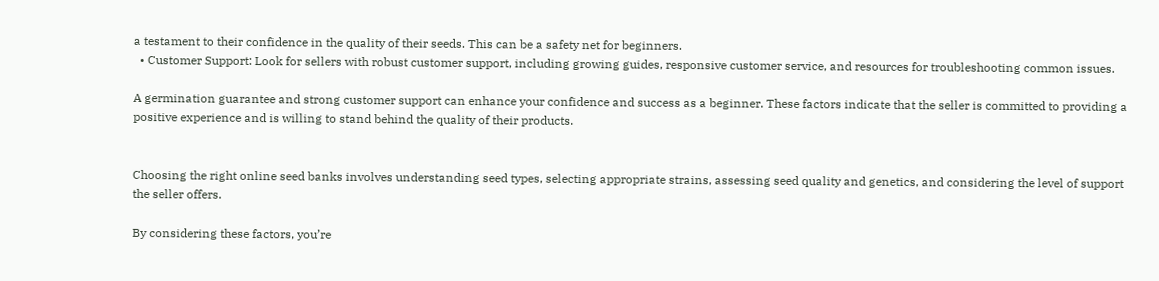a testament to their confidence in the quality of their seeds. This can be a safety net for beginners.
  • Customer Support: Look for sellers with robust customer support, including growing guides, responsive customer service, and resources for troubleshooting common issues.

A germination guarantee and strong customer support can enhance your confidence and success as a beginner. These factors indicate that the seller is committed to providing a positive experience and is willing to stand behind the quality of their products.


Choosing the right online seed banks involves understanding seed types, selecting appropriate strains, assessing seed quality and genetics, and considering the level of support the seller offers.

By considering these factors, you’re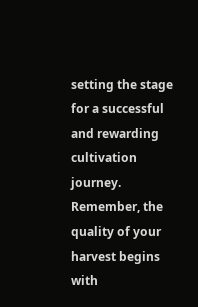setting the stage for a successful and rewarding cultivation journey. Remember, the quality of your harvest begins with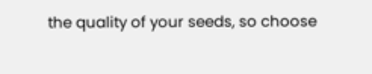the quality of your seeds, so choose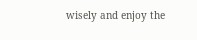wisely and enjoy the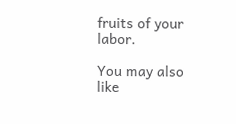fruits of your labor.

You may also like